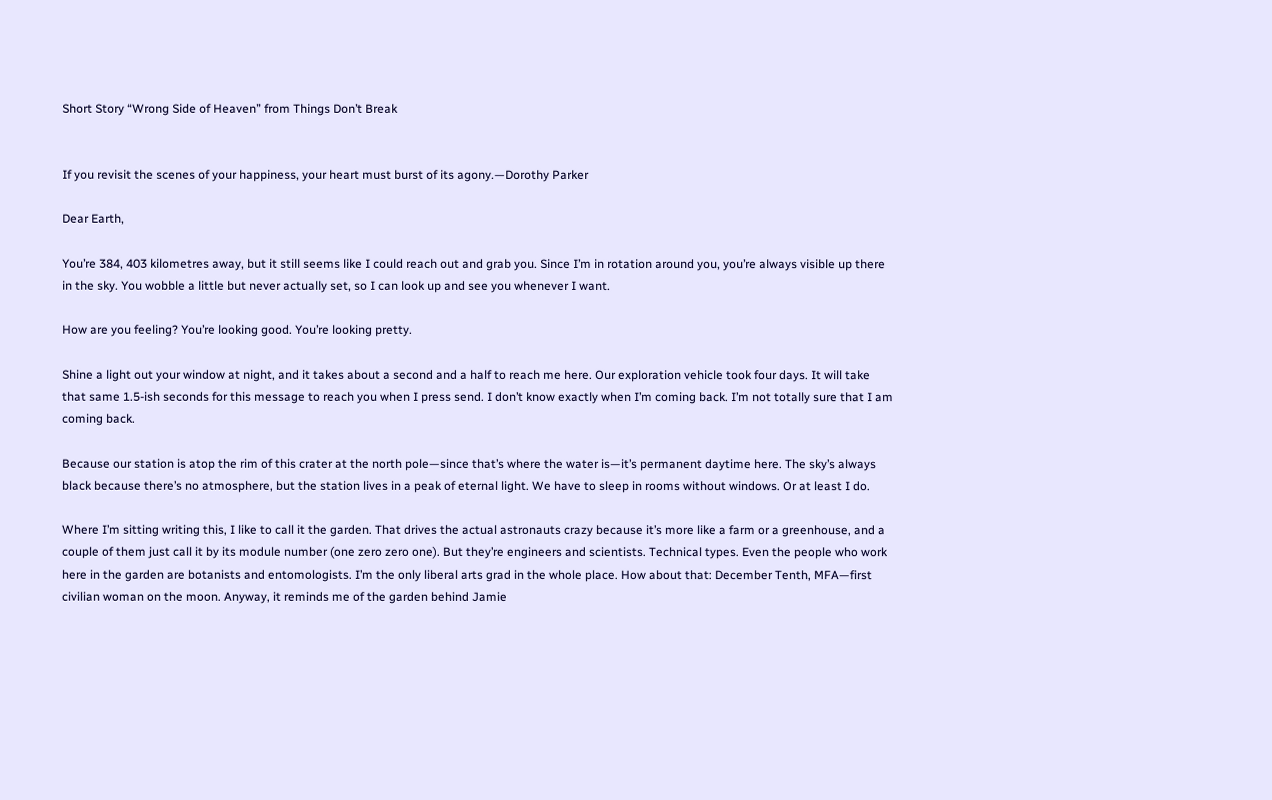Short Story “Wrong Side of Heaven” from Things Don’t Break


If you revisit the scenes of your happiness, your heart must burst of its agony.—Dorothy Parker

Dear Earth,

You’re 384, 403 kilometres away, but it still seems like I could reach out and grab you. Since I’m in rotation around you, you’re always visible up there in the sky. You wobble a little but never actually set, so I can look up and see you whenever I want.

How are you feeling? You’re looking good. You’re looking pretty.

Shine a light out your window at night, and it takes about a second and a half to reach me here. Our exploration vehicle took four days. It will take that same 1.5-ish seconds for this message to reach you when I press send. I don’t know exactly when I’m coming back. I’m not totally sure that I am coming back.

Because our station is atop the rim of this crater at the north pole—since that’s where the water is—it’s permanent daytime here. The sky’s always black because there’s no atmosphere, but the station lives in a peak of eternal light. We have to sleep in rooms without windows. Or at least I do.

Where I’m sitting writing this, I like to call it the garden. That drives the actual astronauts crazy because it’s more like a farm or a greenhouse, and a couple of them just call it by its module number (one zero zero one). But they’re engineers and scientists. Technical types. Even the people who work here in the garden are botanists and entomologists. I’m the only liberal arts grad in the whole place. How about that: December Tenth, MFA—first civilian woman on the moon. Anyway, it reminds me of the garden behind Jamie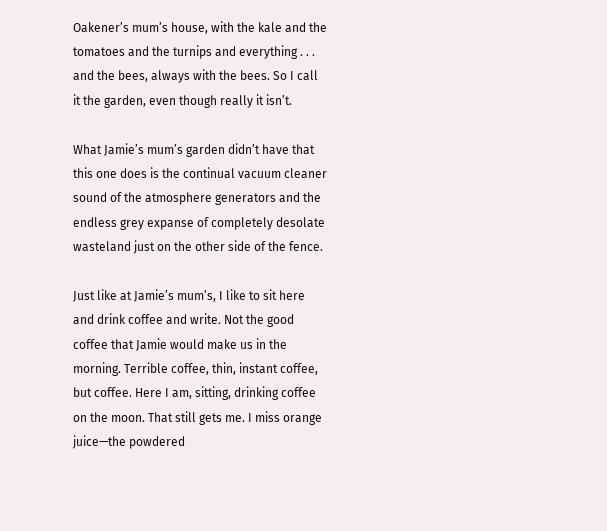Oakener’s mum’s house, with the kale and the tomatoes and the turnips and everything . . . and the bees, always with the bees. So I call it the garden, even though really it isn’t.

What Jamie’s mum’s garden didn’t have that this one does is the continual vacuum cleaner sound of the atmosphere generators and the endless grey expanse of completely desolate wasteland just on the other side of the fence.

Just like at Jamie’s mum’s, I like to sit here and drink coffee and write. Not the good coffee that Jamie would make us in the morning. Terrible coffee, thin, instant coffee, but coffee. Here I am, sitting, drinking coffee on the moon. That still gets me. I miss orange juice—the powdered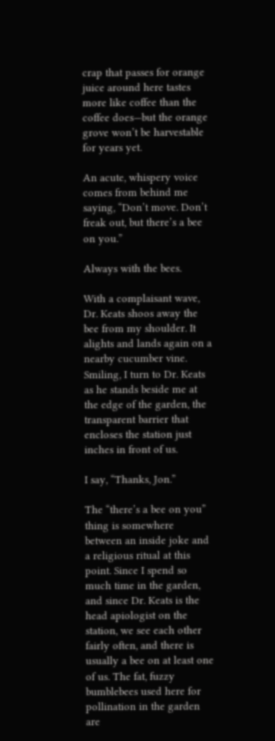crap that passes for orange juice around here tastes more like coffee than the coffee does—but the orange grove won’t be harvestable for years yet.

An acute, whispery voice comes from behind me saying, “Don’t move. Don’t freak out, but there’s a bee on you.”

Always with the bees.

With a complaisant wave, Dr. Keats shoos away the bee from my shoulder. It alights and lands again on a nearby cucumber vine. Smiling, I turn to Dr. Keats as he stands beside me at the edge of the garden, the transparent barrier that encloses the station just inches in front of us.

I say, “Thanks, Jon.”

The “there’s a bee on you” thing is somewhere between an inside joke and a religious ritual at this point. Since I spend so much time in the garden, and since Dr. Keats is the head apiologist on the station, we see each other fairly often, and there is usually a bee on at least one of us. The fat, fuzzy bumblebees used here for pollination in the garden are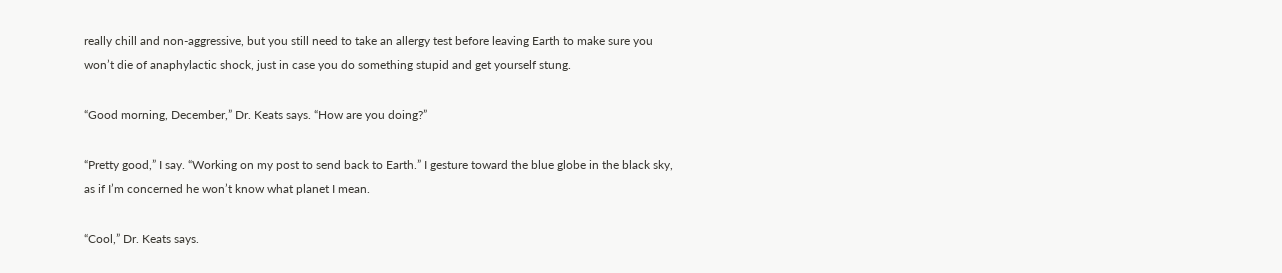really chill and non-aggressive, but you still need to take an allergy test before leaving Earth to make sure you won’t die of anaphylactic shock, just in case you do something stupid and get yourself stung.

“Good morning, December,” Dr. Keats says. “How are you doing?”

“Pretty good,” I say. “Working on my post to send back to Earth.” I gesture toward the blue globe in the black sky, as if I’m concerned he won’t know what planet I mean.

“Cool,” Dr. Keats says.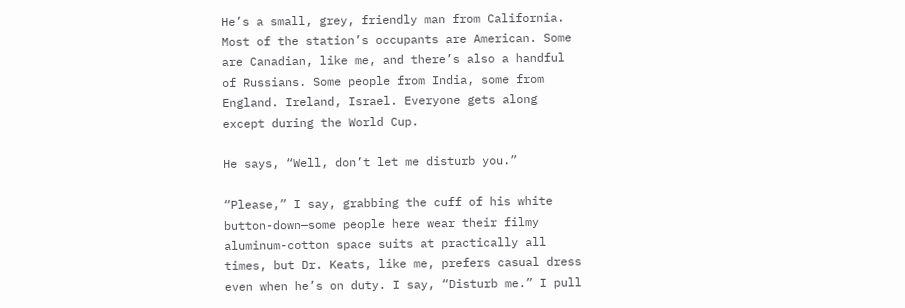He’s a small, grey, friendly man from California. Most of the station’s occupants are American. Some are Canadian, like me, and there’s also a handful of Russians. Some people from India, some from England. Ireland, Israel. Everyone gets along except during the World Cup.

He says, “Well, don’t let me disturb you.”

“Please,” I say, grabbing the cuff of his white button-down—some people here wear their filmy aluminum-cotton space suits at practically all times, but Dr. Keats, like me, prefers casual dress even when he’s on duty. I say, “Disturb me.” I pull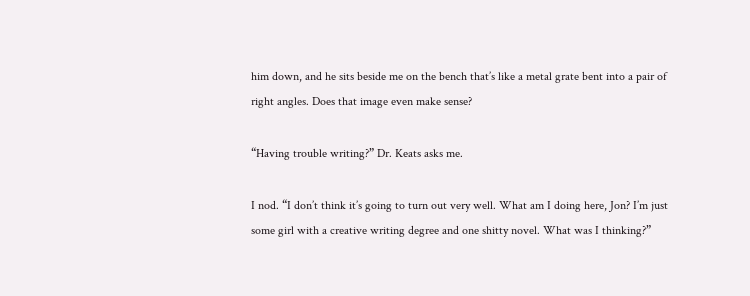him down, and he sits beside me on the bench that’s like a metal grate bent into a pair of right angles. Does that image even make sense?

“Having trouble writing?” Dr. Keats asks me.

I nod. “I don’t think it’s going to turn out very well. What am I doing here, Jon? I’m just some girl with a creative writing degree and one shitty novel. What was I thinking?”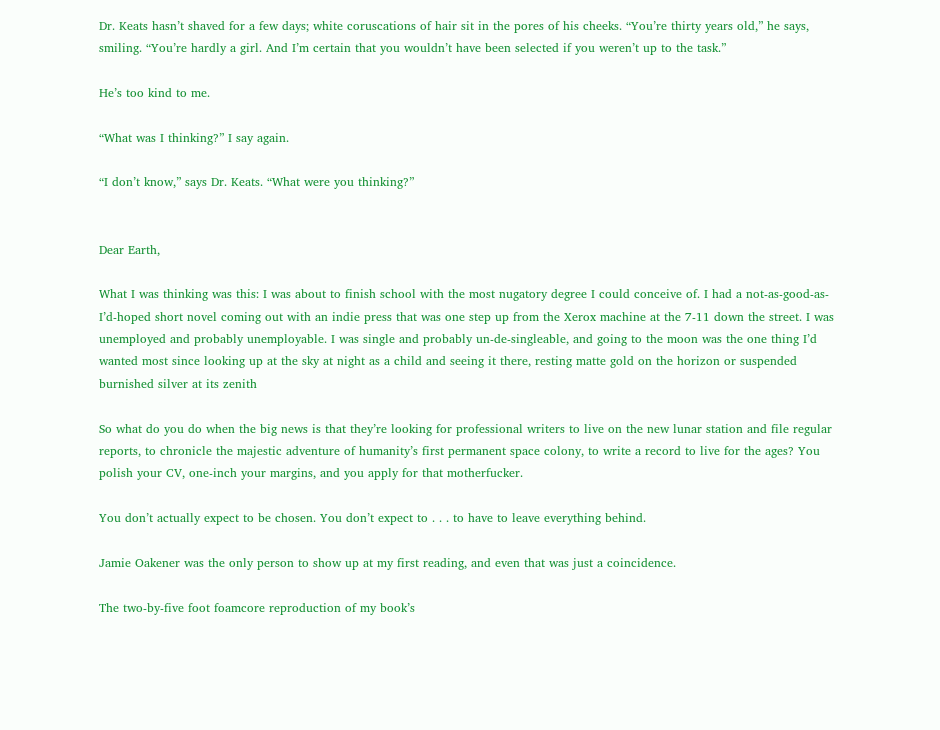Dr. Keats hasn’t shaved for a few days; white coruscations of hair sit in the pores of his cheeks. “You’re thirty years old,” he says, smiling. “You’re hardly a girl. And I’m certain that you wouldn’t have been selected if you weren’t up to the task.”

He’s too kind to me.

“What was I thinking?” I say again.

“I don’t know,” says Dr. Keats. “What were you thinking?”


Dear Earth,

What I was thinking was this: I was about to finish school with the most nugatory degree I could conceive of. I had a not-as-good-as-I’d-hoped short novel coming out with an indie press that was one step up from the Xerox machine at the 7-11 down the street. I was unemployed and probably unemployable. I was single and probably un-de-singleable, and going to the moon was the one thing I’d wanted most since looking up at the sky at night as a child and seeing it there, resting matte gold on the horizon or suspended burnished silver at its zenith

So what do you do when the big news is that they’re looking for professional writers to live on the new lunar station and file regular reports, to chronicle the majestic adventure of humanity’s first permanent space colony, to write a record to live for the ages? You polish your CV, one-inch your margins, and you apply for that motherfucker.

You don’t actually expect to be chosen. You don’t expect to . . . to have to leave everything behind.

Jamie Oakener was the only person to show up at my first reading, and even that was just a coincidence.

The two-by-five foot foamcore reproduction of my book’s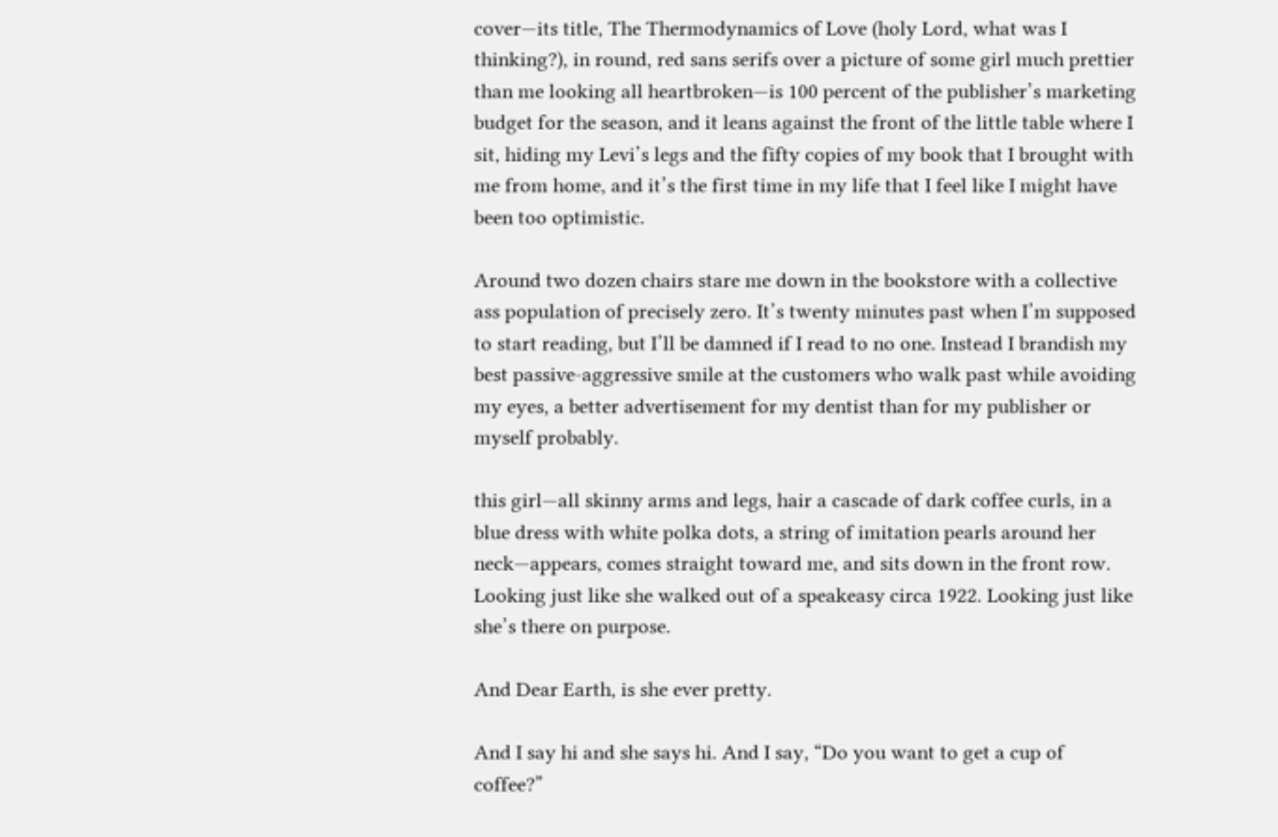cover—its title, The Thermodynamics of Love (holy Lord, what was I thinking?), in round, red sans serifs over a picture of some girl much prettier than me looking all heartbroken—is 100 percent of the publisher’s marketing budget for the season, and it leans against the front of the little table where I sit, hiding my Levi’s legs and the fifty copies of my book that I brought with me from home, and it’s the first time in my life that I feel like I might have been too optimistic.

Around two dozen chairs stare me down in the bookstore with a collective ass population of precisely zero. It’s twenty minutes past when I’m supposed to start reading, but I’ll be damned if I read to no one. Instead I brandish my best passive-aggressive smile at the customers who walk past while avoiding my eyes, a better advertisement for my dentist than for my publisher or myself probably.

this girl—all skinny arms and legs, hair a cascade of dark coffee curls, in a blue dress with white polka dots, a string of imitation pearls around her neck—appears, comes straight toward me, and sits down in the front row. Looking just like she walked out of a speakeasy circa 1922. Looking just like she’s there on purpose.

And Dear Earth, is she ever pretty.

And I say hi and she says hi. And I say, “Do you want to get a cup of coffee?”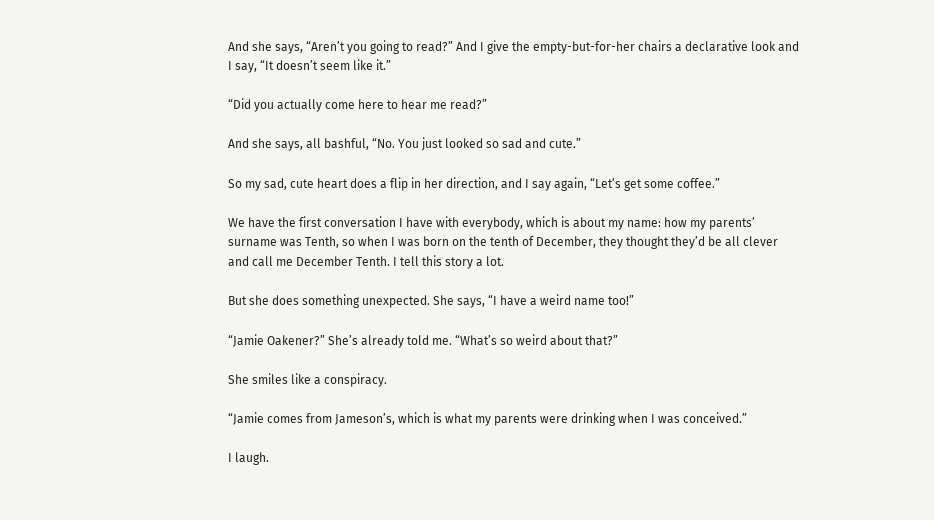And she says, “Aren’t you going to read?” And I give the empty-but-for-her chairs a declarative look and I say, “It doesn’t seem like it.”

“Did you actually come here to hear me read?”

And she says, all bashful, “No. You just looked so sad and cute.”

So my sad, cute heart does a flip in her direction, and I say again, “Let’s get some coffee.”

We have the first conversation I have with everybody, which is about my name: how my parents’ surname was Tenth, so when I was born on the tenth of December, they thought they’d be all clever and call me December Tenth. I tell this story a lot.

But she does something unexpected. She says, “I have a weird name too!”

“Jamie Oakener?” She’s already told me. “What’s so weird about that?”

She smiles like a conspiracy.

“Jamie comes from Jameson’s, which is what my parents were drinking when I was conceived.”

I laugh.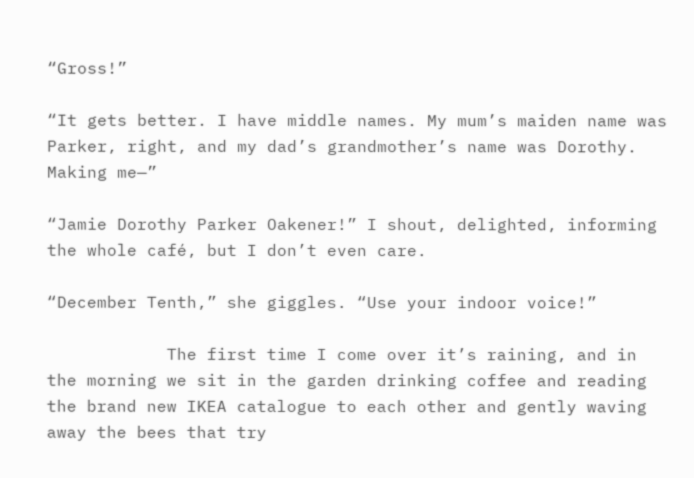“Gross!”

“It gets better. I have middle names. My mum’s maiden name was Parker, right, and my dad’s grandmother’s name was Dorothy. Making me—”

“Jamie Dorothy Parker Oakener!” I shout, delighted, informing the whole café, but I don’t even care.

“December Tenth,” she giggles. “Use your indoor voice!”

            The first time I come over it’s raining, and in the morning we sit in the garden drinking coffee and reading the brand new IKEA catalogue to each other and gently waving away the bees that try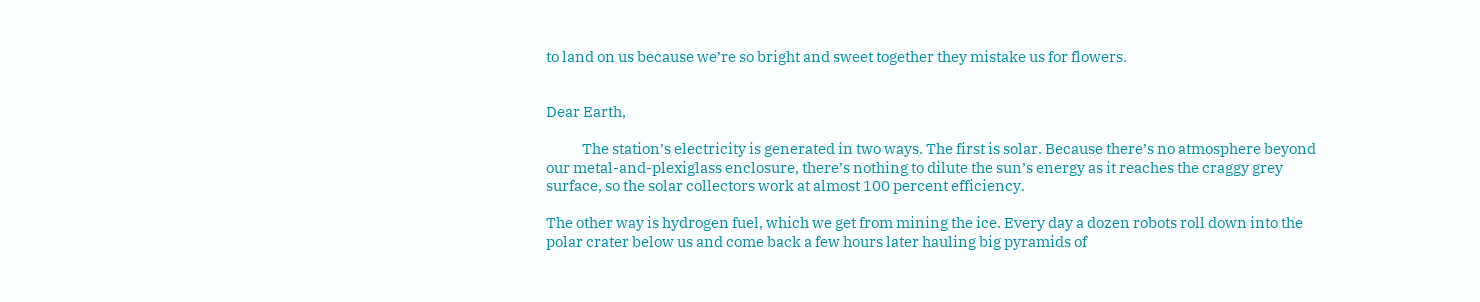to land on us because we’re so bright and sweet together they mistake us for flowers.


Dear Earth,

            The station’s electricity is generated in two ways. The first is solar. Because there’s no atmosphere beyond our metal-and-plexiglass enclosure, there’s nothing to dilute the sun’s energy as it reaches the craggy grey surface, so the solar collectors work at almost 100 percent efficiency.

The other way is hydrogen fuel, which we get from mining the ice. Every day a dozen robots roll down into the polar crater below us and come back a few hours later hauling big pyramids of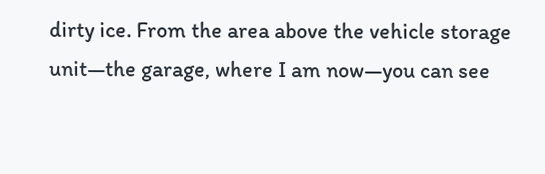dirty ice. From the area above the vehicle storage unit—the garage, where I am now—you can see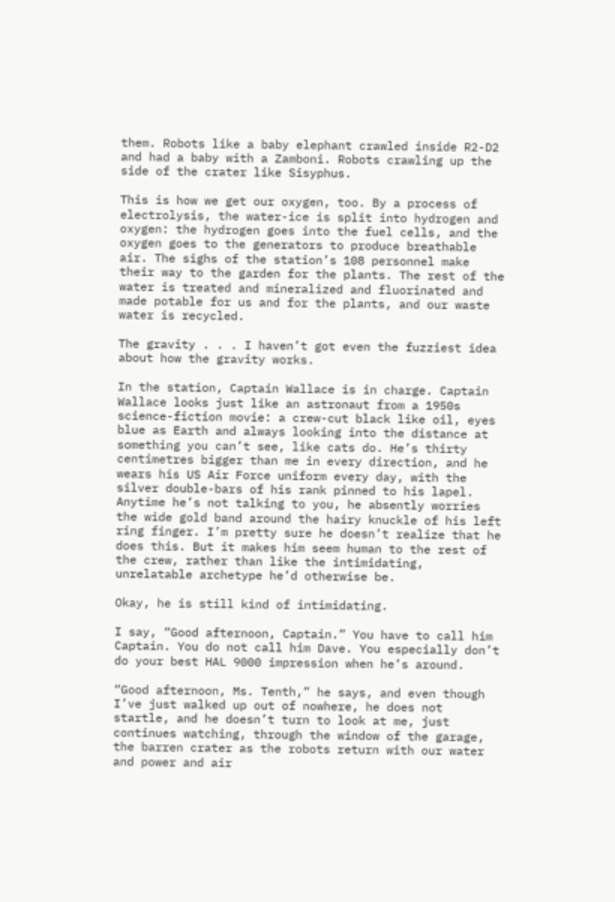them. Robots like a baby elephant crawled inside R2-D2 and had a baby with a Zamboni. Robots crawling up the side of the crater like Sisyphus.

This is how we get our oxygen, too. By a process of electrolysis, the water-ice is split into hydrogen and oxygen: the hydrogen goes into the fuel cells, and the oxygen goes to the generators to produce breathable air. The sighs of the station’s 108 personnel make their way to the garden for the plants. The rest of the water is treated and mineralized and fluorinated and made potable for us and for the plants, and our waste water is recycled.

The gravity . . . I haven’t got even the fuzziest idea about how the gravity works.

In the station, Captain Wallace is in charge. Captain Wallace looks just like an astronaut from a 1950s science-fiction movie: a crew-cut black like oil, eyes blue as Earth and always looking into the distance at something you can’t see, like cats do. He’s thirty centimetres bigger than me in every direction, and he wears his US Air Force uniform every day, with the silver double-bars of his rank pinned to his lapel. Anytime he’s not talking to you, he absently worries the wide gold band around the hairy knuckle of his left ring finger. I’m pretty sure he doesn’t realize that he does this. But it makes him seem human to the rest of the crew, rather than like the intimidating, unrelatable archetype he’d otherwise be.

Okay, he is still kind of intimidating.

I say, “Good afternoon, Captain.” You have to call him Captain. You do not call him Dave. You especially don’t do your best HAL 9000 impression when he’s around.

“Good afternoon, Ms. Tenth,” he says, and even though I’ve just walked up out of nowhere, he does not startle, and he doesn’t turn to look at me, just continues watching, through the window of the garage, the barren crater as the robots return with our water and power and air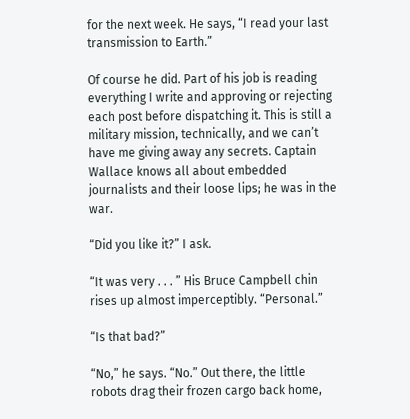for the next week. He says, “I read your last transmission to Earth.”

Of course he did. Part of his job is reading everything I write and approving or rejecting each post before dispatching it. This is still a military mission, technically, and we can’t have me giving away any secrets. Captain Wallace knows all about embedded journalists and their loose lips; he was in the war.

“Did you like it?” I ask.

“It was very . . . ” His Bruce Campbell chin rises up almost imperceptibly. “Personal.”

“Is that bad?”

“No,” he says. “No.” Out there, the little robots drag their frozen cargo back home,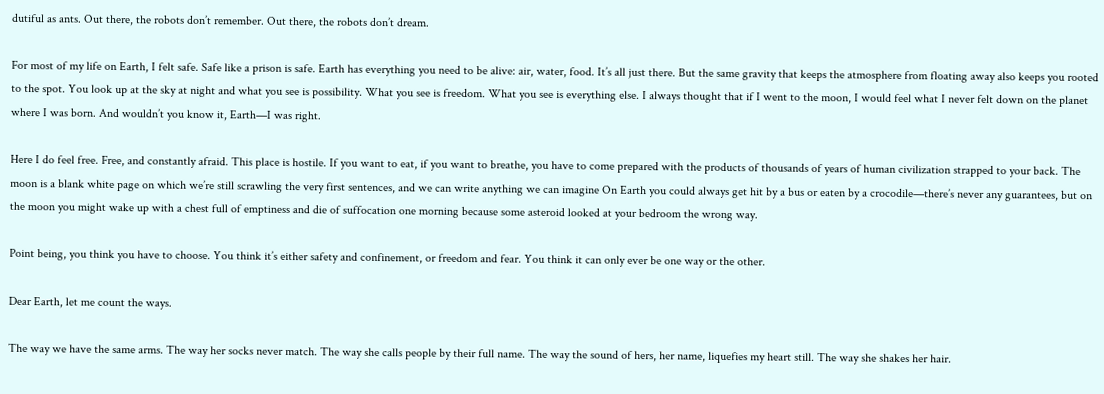dutiful as ants. Out there, the robots don’t remember. Out there, the robots don’t dream.

For most of my life on Earth, I felt safe. Safe like a prison is safe. Earth has everything you need to be alive: air, water, food. It’s all just there. But the same gravity that keeps the atmosphere from floating away also keeps you rooted to the spot. You look up at the sky at night and what you see is possibility. What you see is freedom. What you see is everything else. I always thought that if I went to the moon, I would feel what I never felt down on the planet where I was born. And wouldn’t you know it, Earth—I was right.

Here I do feel free. Free, and constantly afraid. This place is hostile. If you want to eat, if you want to breathe, you have to come prepared with the products of thousands of years of human civilization strapped to your back. The moon is a blank white page on which we’re still scrawling the very first sentences, and we can write anything we can imagine On Earth you could always get hit by a bus or eaten by a crocodile—there’s never any guarantees, but on the moon you might wake up with a chest full of emptiness and die of suffocation one morning because some asteroid looked at your bedroom the wrong way.

Point being, you think you have to choose. You think it’s either safety and confinement, or freedom and fear. You think it can only ever be one way or the other.

Dear Earth, let me count the ways.

The way we have the same arms. The way her socks never match. The way she calls people by their full name. The way the sound of hers, her name, liquefies my heart still. The way she shakes her hair.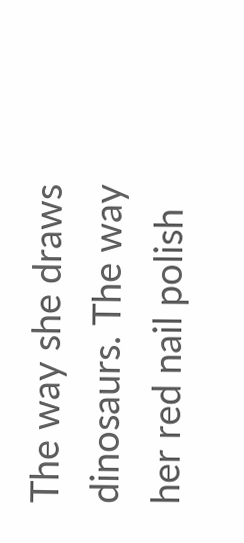The way she draws dinosaurs. The way her red nail polish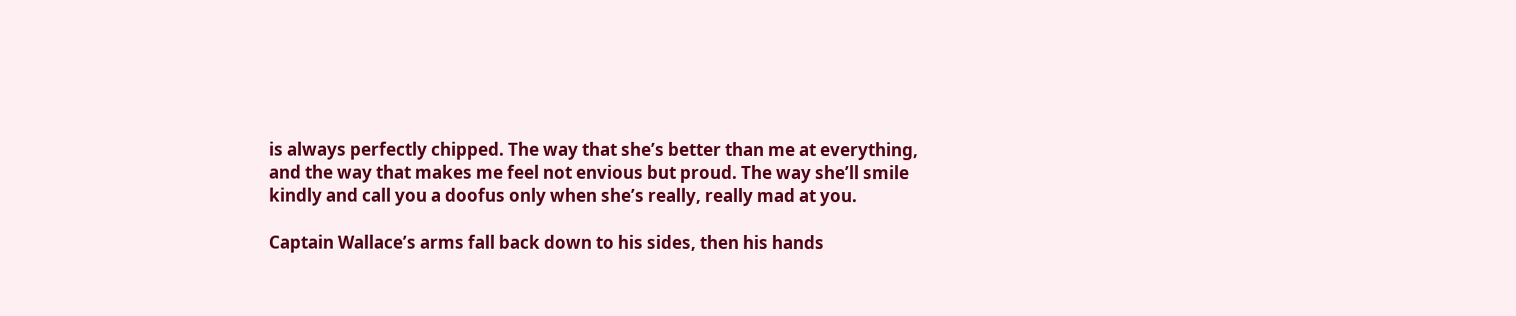is always perfectly chipped. The way that she’s better than me at everything, and the way that makes me feel not envious but proud. The way she’ll smile kindly and call you a doofus only when she’s really, really mad at you.

Captain Wallace’s arms fall back down to his sides, then his hands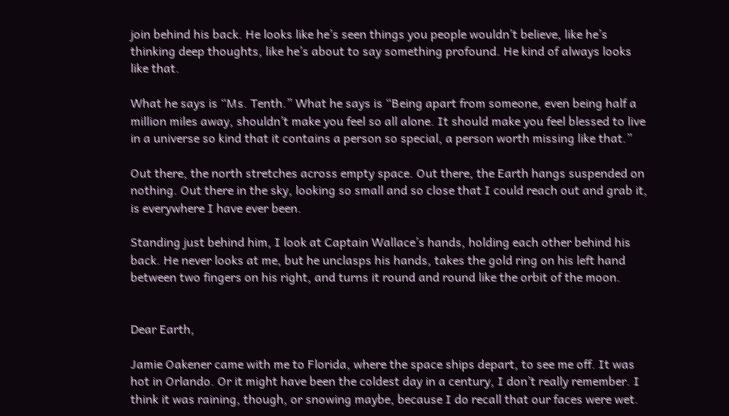join behind his back. He looks like he’s seen things you people wouldn’t believe, like he’s thinking deep thoughts, like he’s about to say something profound. He kind of always looks like that.

What he says is “Ms. Tenth.” What he says is “Being apart from someone, even being half a million miles away, shouldn’t make you feel so all alone. It should make you feel blessed to live in a universe so kind that it contains a person so special, a person worth missing like that.”

Out there, the north stretches across empty space. Out there, the Earth hangs suspended on nothing. Out there in the sky, looking so small and so close that I could reach out and grab it, is everywhere I have ever been.

Standing just behind him, I look at Captain Wallace’s hands, holding each other behind his back. He never looks at me, but he unclasps his hands, takes the gold ring on his left hand between two fingers on his right, and turns it round and round like the orbit of the moon.


Dear Earth,

Jamie Oakener came with me to Florida, where the space ships depart, to see me off. It was hot in Orlando. Or it might have been the coldest day in a century, I don’t really remember. I think it was raining, though, or snowing maybe, because I do recall that our faces were wet.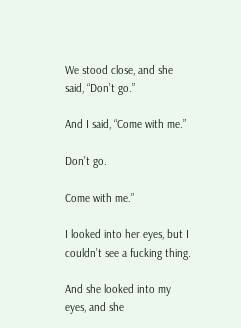We stood close, and she said, “Don’t go.”

And I said, “Come with me.”

Don’t go.

Come with me.”

I looked into her eyes, but I couldn’t see a fucking thing.

And she looked into my eyes, and she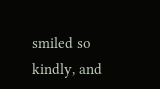smiled so kindly, and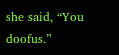she said, “You doofus.”